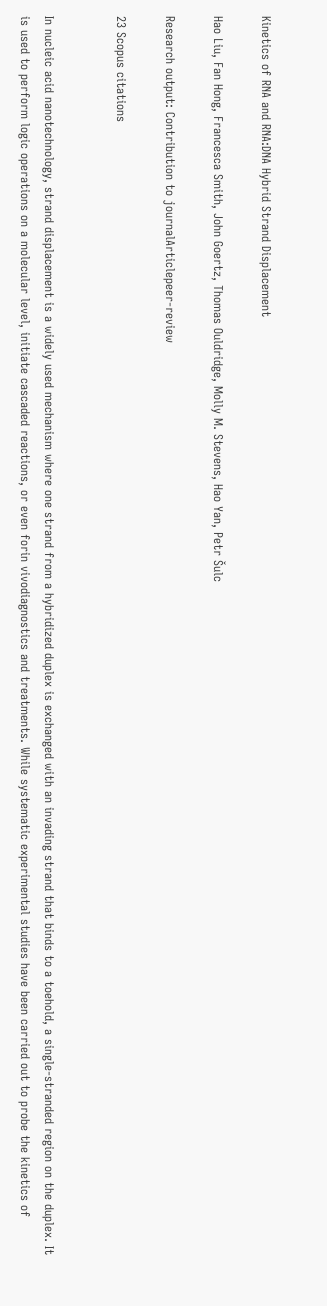Kinetics of RNA and RNA:DNA Hybrid Strand Displacement

Hao Liu, Fan Hong, Francesca Smith, John Goertz, Thomas Ouldridge, Molly M. Stevens, Hao Yan, Petr Šulc

Research output: Contribution to journalArticlepeer-review

23 Scopus citations


In nucleic acid nanotechnology, strand displacement is a widely used mechanism where one strand from a hybridized duplex is exchanged with an invading strand that binds to a toehold, a single-stranded region on the duplex. It is used to perform logic operations on a molecular level, initiate cascaded reactions, or even forin vivodiagnostics and treatments. While systematic experimental studies have been carried out to probe the kinetics of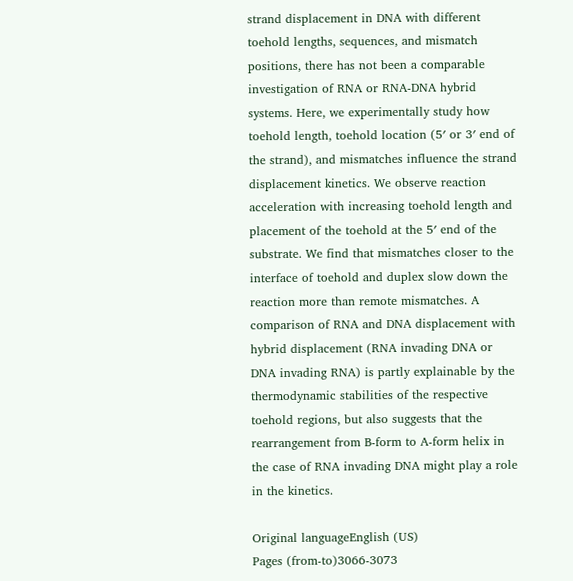strand displacement in DNA with different toehold lengths, sequences, and mismatch positions, there has not been a comparable investigation of RNA or RNA-DNA hybrid systems. Here, we experimentally study how toehold length, toehold location (5′ or 3′ end of the strand), and mismatches influence the strand displacement kinetics. We observe reaction acceleration with increasing toehold length and placement of the toehold at the 5′ end of the substrate. We find that mismatches closer to the interface of toehold and duplex slow down the reaction more than remote mismatches. A comparison of RNA and DNA displacement with hybrid displacement (RNA invading DNA or DNA invading RNA) is partly explainable by the thermodynamic stabilities of the respective toehold regions, but also suggests that the rearrangement from B-form to A-form helix in the case of RNA invading DNA might play a role in the kinetics.

Original languageEnglish (US)
Pages (from-to)3066-3073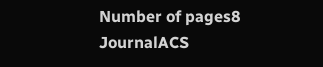Number of pages8
JournalACS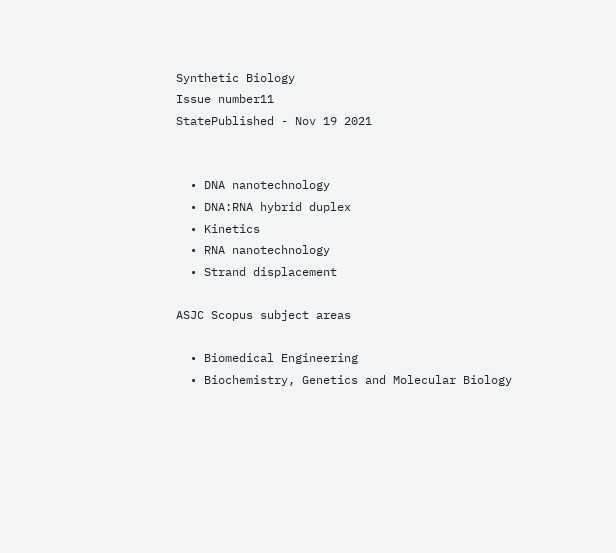Synthetic Biology
Issue number11
StatePublished - Nov 19 2021


  • DNA nanotechnology
  • DNA:RNA hybrid duplex
  • Kinetics
  • RNA nanotechnology
  • Strand displacement

ASJC Scopus subject areas

  • Biomedical Engineering
  • Biochemistry, Genetics and Molecular Biology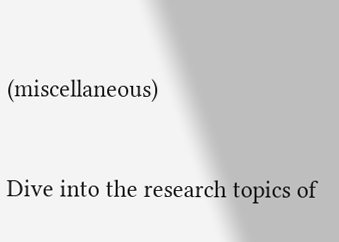(miscellaneous)


Dive into the research topics of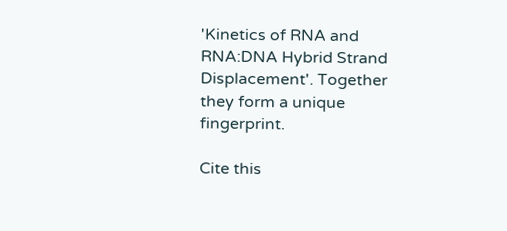'Kinetics of RNA and RNA:DNA Hybrid Strand Displacement'. Together they form a unique fingerprint.

Cite this